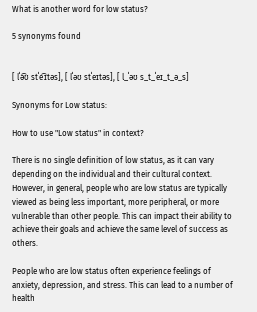What is another word for low status?

5 synonyms found


[ lˈə͡ʊ stˈe͡ɪtəs], [ lˈəʊ stˈeɪtəs], [ l_ˈəʊ s_t_ˈeɪ_t_ə_s]

Synonyms for Low status:

How to use "Low status" in context?

There is no single definition of low status, as it can vary depending on the individual and their cultural context. However, in general, people who are low status are typically viewed as being less important, more peripheral, or more vulnerable than other people. This can impact their ability to achieve their goals and achieve the same level of success as others.

People who are low status often experience feelings of anxiety, depression, and stress. This can lead to a number of health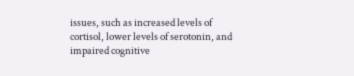issues, such as increased levels of cortisol, lower levels of serotonin, and impaired cognitive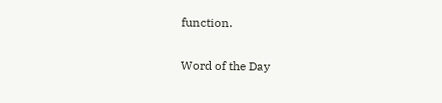function.

Word of the Day